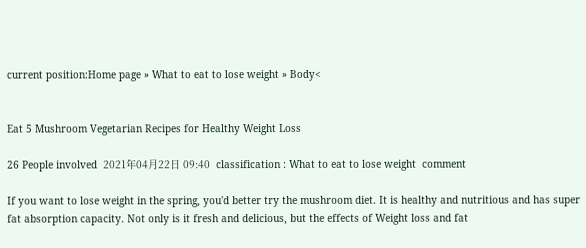current position:Home page » What to eat to lose weight » Body<


Eat 5 Mushroom Vegetarian Recipes for Healthy Weight Loss

26 People involved  2021年04月22日 09:40  classification : What to eat to lose weight  comment

If you want to lose weight in the spring, you'd better try the mushroom diet. It is healthy and nutritious and has super fat absorption capacity. Not only is it fresh and delicious, but the effects of Weight loss and fat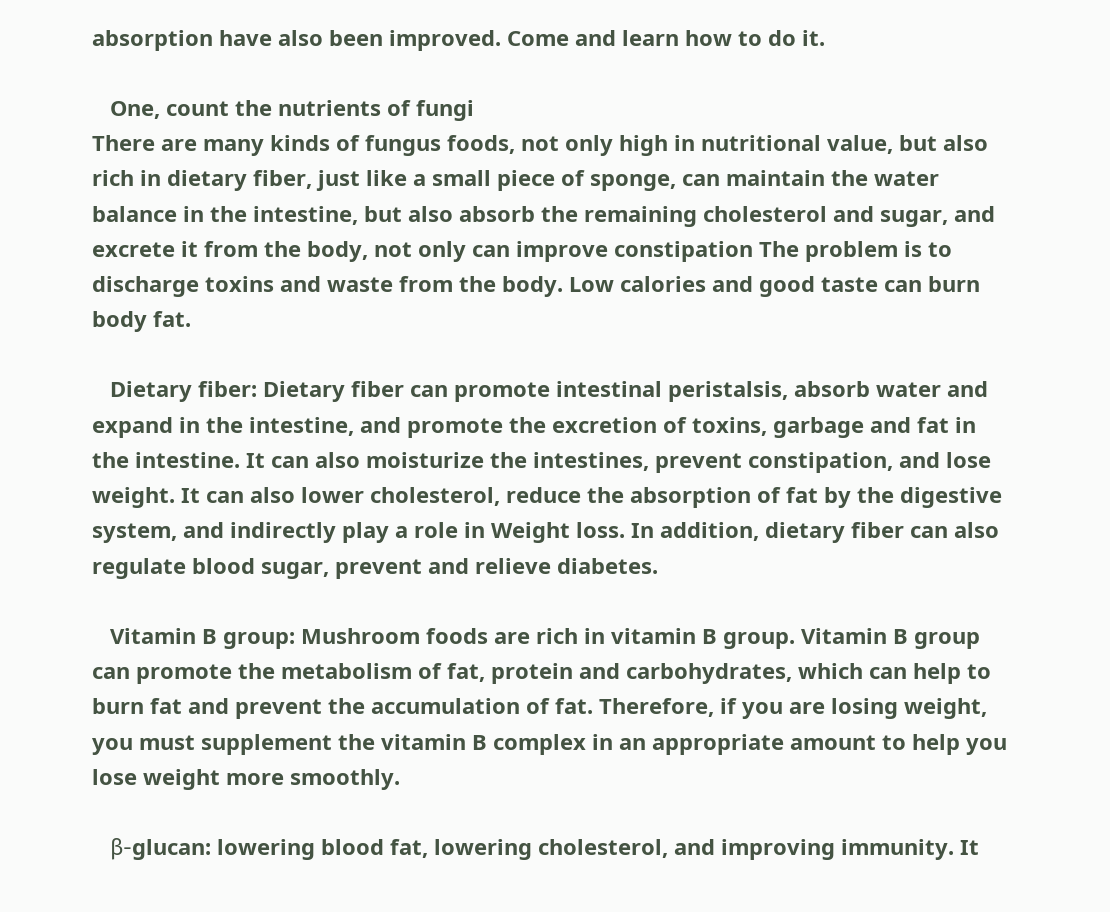absorption have also been improved. Come and learn how to do it.

   One, count the nutrients of fungi
There are many kinds of fungus foods, not only high in nutritional value, but also rich in dietary fiber, just like a small piece of sponge, can maintain the water balance in the intestine, but also absorb the remaining cholesterol and sugar, and excrete it from the body, not only can improve constipation The problem is to discharge toxins and waste from the body. Low calories and good taste can burn body fat.

   Dietary fiber: Dietary fiber can promote intestinal peristalsis, absorb water and expand in the intestine, and promote the excretion of toxins, garbage and fat in the intestine. It can also moisturize the intestines, prevent constipation, and lose weight. It can also lower cholesterol, reduce the absorption of fat by the digestive system, and indirectly play a role in Weight loss. In addition, dietary fiber can also regulate blood sugar, prevent and relieve diabetes.

   Vitamin B group: Mushroom foods are rich in vitamin B group. Vitamin B group can promote the metabolism of fat, protein and carbohydrates, which can help to burn fat and prevent the accumulation of fat. Therefore, if you are losing weight, you must supplement the vitamin B complex in an appropriate amount to help you lose weight more smoothly.

   β-glucan: lowering blood fat, lowering cholesterol, and improving immunity. It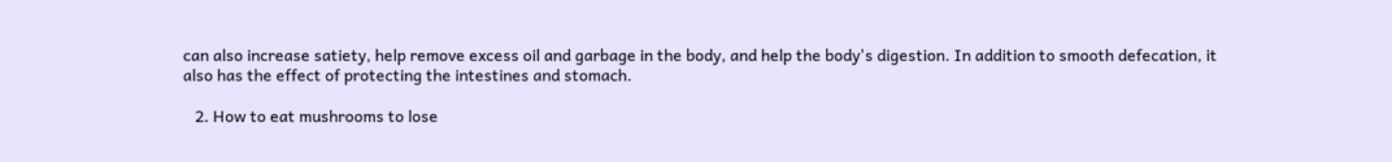can also increase satiety, help remove excess oil and garbage in the body, and help the body's digestion. In addition to smooth defecation, it also has the effect of protecting the intestines and stomach.

   2. How to eat mushrooms to lose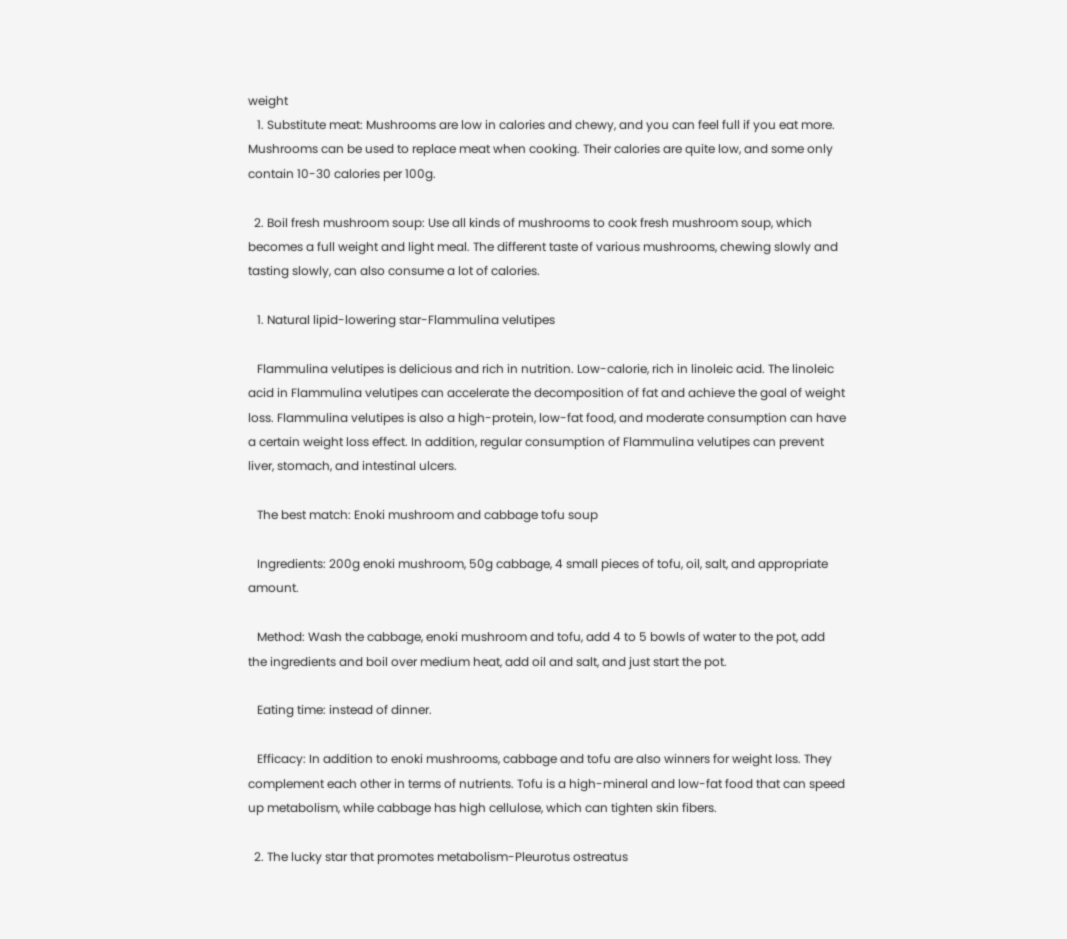weight
   1. Substitute meat: Mushrooms are low in calories and chewy, and you can feel full if you eat more. Mushrooms can be used to replace meat when cooking. Their calories are quite low, and some only contain 10-30 calories per 100g.

  2. Boil fresh mushroom soup: Use all kinds of mushrooms to cook fresh mushroom soup, which becomes a full weight and light meal. The different taste of various mushrooms, chewing slowly and tasting slowly, can also consume a lot of calories.

   1. Natural lipid-lowering star-Flammulina velutipes

   Flammulina velutipes is delicious and rich in nutrition. Low-calorie, rich in linoleic acid. The linoleic acid in Flammulina velutipes can accelerate the decomposition of fat and achieve the goal of weight loss. Flammulina velutipes is also a high-protein, low-fat food, and moderate consumption can have a certain weight loss effect. In addition, regular consumption of Flammulina velutipes can prevent liver, stomach, and intestinal ulcers.

   The best match: Enoki mushroom and cabbage tofu soup

   Ingredients: 200g enoki mushroom, 50g cabbage, 4 small pieces of tofu, oil, salt, and appropriate amount.

   Method: Wash the cabbage, enoki mushroom and tofu, add 4 to 5 bowls of water to the pot, add the ingredients and boil over medium heat, add oil and salt, and just start the pot.

   Eating time: instead of dinner.

   Efficacy: In addition to enoki mushrooms, cabbage and tofu are also winners for weight loss. They complement each other in terms of nutrients. Tofu is a high-mineral and low-fat food that can speed up metabolism, while cabbage has high cellulose, which can tighten skin fibers.

  2. The lucky star that promotes metabolism-Pleurotus ostreatus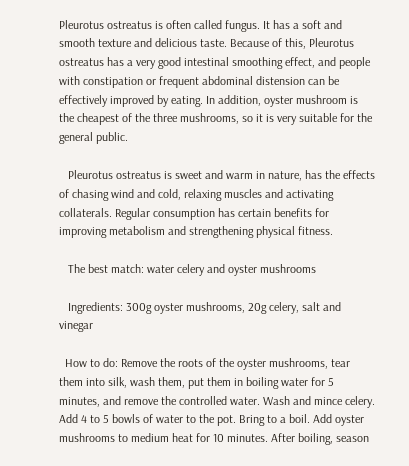Pleurotus ostreatus is often called fungus. It has a soft and smooth texture and delicious taste. Because of this, Pleurotus ostreatus has a very good intestinal smoothing effect, and people with constipation or frequent abdominal distension can be effectively improved by eating. In addition, oyster mushroom is the cheapest of the three mushrooms, so it is very suitable for the general public.

   Pleurotus ostreatus is sweet and warm in nature, has the effects of chasing wind and cold, relaxing muscles and activating collaterals. Regular consumption has certain benefits for improving metabolism and strengthening physical fitness.

   The best match: water celery and oyster mushrooms

   Ingredients: 300g oyster mushrooms, 20g celery, salt and vinegar

  How to do: Remove the roots of the oyster mushrooms, tear them into silk, wash them, put them in boiling water for 5 minutes, and remove the controlled water. Wash and mince celery. Add 4 to 5 bowls of water to the pot. Bring to a boil. Add oyster mushrooms to medium heat for 10 minutes. After boiling, season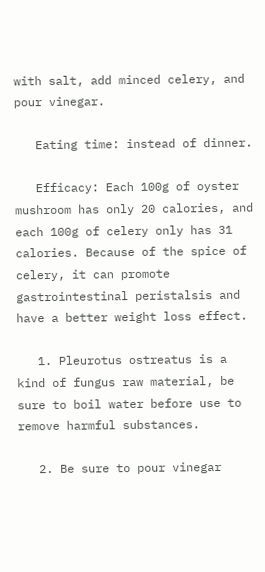with salt, add minced celery, and pour vinegar.

   Eating time: instead of dinner.

   Efficacy: Each 100g of oyster mushroom has only 20 calories, and each 100g of celery only has 31 calories. Because of the spice of celery, it can promote gastrointestinal peristalsis and have a better weight loss effect.

   1. Pleurotus ostreatus is a kind of fungus raw material, be sure to boil water before use to remove harmful substances.

   2. Be sure to pour vinegar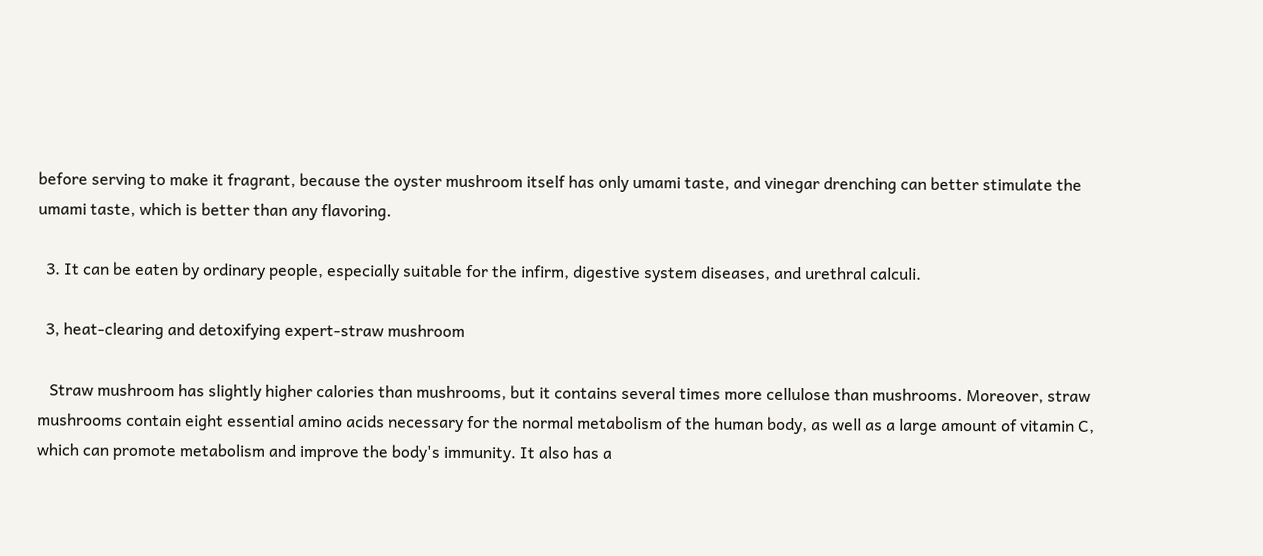before serving to make it fragrant, because the oyster mushroom itself has only umami taste, and vinegar drenching can better stimulate the umami taste, which is better than any flavoring.

  3. It can be eaten by ordinary people, especially suitable for the infirm, digestive system diseases, and urethral calculi.

  3, heat-clearing and detoxifying expert-straw mushroom

   Straw mushroom has slightly higher calories than mushrooms, but it contains several times more cellulose than mushrooms. Moreover, straw mushrooms contain eight essential amino acids necessary for the normal metabolism of the human body, as well as a large amount of vitamin C, which can promote metabolism and improve the body's immunity. It also has a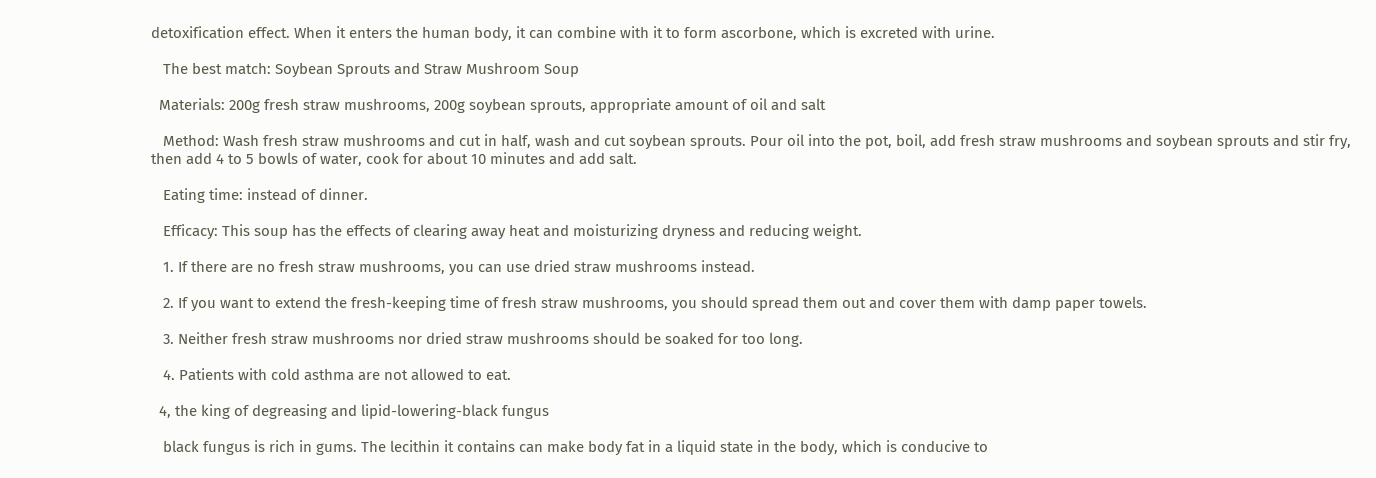detoxification effect. When it enters the human body, it can combine with it to form ascorbone, which is excreted with urine.

   The best match: Soybean Sprouts and Straw Mushroom Soup

  Materials: 200g fresh straw mushrooms, 200g soybean sprouts, appropriate amount of oil and salt

   Method: Wash fresh straw mushrooms and cut in half, wash and cut soybean sprouts. Pour oil into the pot, boil, add fresh straw mushrooms and soybean sprouts and stir fry, then add 4 to 5 bowls of water, cook for about 10 minutes and add salt.

   Eating time: instead of dinner.

   Efficacy: This soup has the effects of clearing away heat and moisturizing dryness and reducing weight.

   1. If there are no fresh straw mushrooms, you can use dried straw mushrooms instead.

   2. If you want to extend the fresh-keeping time of fresh straw mushrooms, you should spread them out and cover them with damp paper towels.

   3. Neither fresh straw mushrooms nor dried straw mushrooms should be soaked for too long.

   4. Patients with cold asthma are not allowed to eat.

  4, the king of degreasing and lipid-lowering-black fungus

   black fungus is rich in gums. The lecithin it contains can make body fat in a liquid state in the body, which is conducive to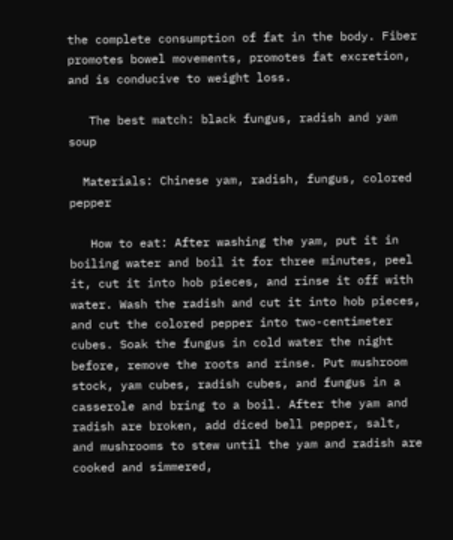the complete consumption of fat in the body. Fiber promotes bowel movements, promotes fat excretion, and is conducive to weight loss.

   The best match: black fungus, radish and yam soup

  Materials: Chinese yam, radish, fungus, colored pepper

   How to eat: After washing the yam, put it in boiling water and boil it for three minutes, peel it, cut it into hob pieces, and rinse it off with water. Wash the radish and cut it into hob pieces, and cut the colored pepper into two-centimeter cubes. Soak the fungus in cold water the night before, remove the roots and rinse. Put mushroom stock, yam cubes, radish cubes, and fungus in a casserole and bring to a boil. After the yam and radish are broken, add diced bell pepper, salt, and mushrooms to stew until the yam and radish are cooked and simmered,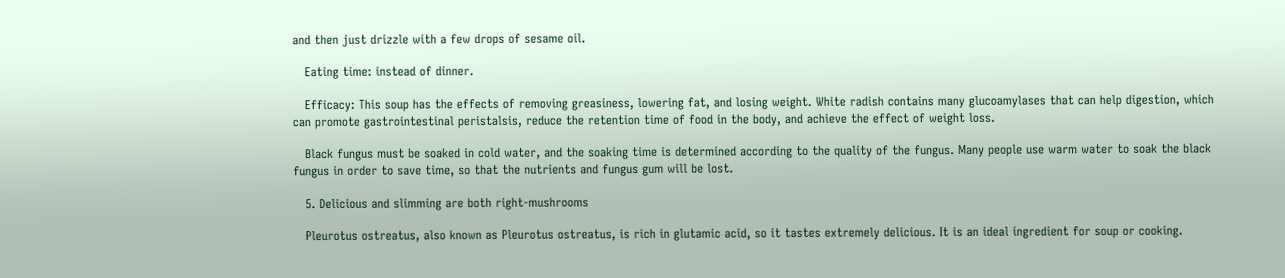and then just drizzle with a few drops of sesame oil.

   Eating time: instead of dinner.

   Efficacy: This soup has the effects of removing greasiness, lowering fat, and losing weight. White radish contains many glucoamylases that can help digestion, which can promote gastrointestinal peristalsis, reduce the retention time of food in the body, and achieve the effect of weight loss.

   Black fungus must be soaked in cold water, and the soaking time is determined according to the quality of the fungus. Many people use warm water to soak the black fungus in order to save time, so that the nutrients and fungus gum will be lost.

   5. Delicious and slimming are both right-mushrooms

   Pleurotus ostreatus, also known as Pleurotus ostreatus, is rich in glutamic acid, so it tastes extremely delicious. It is an ideal ingredient for soup or cooking.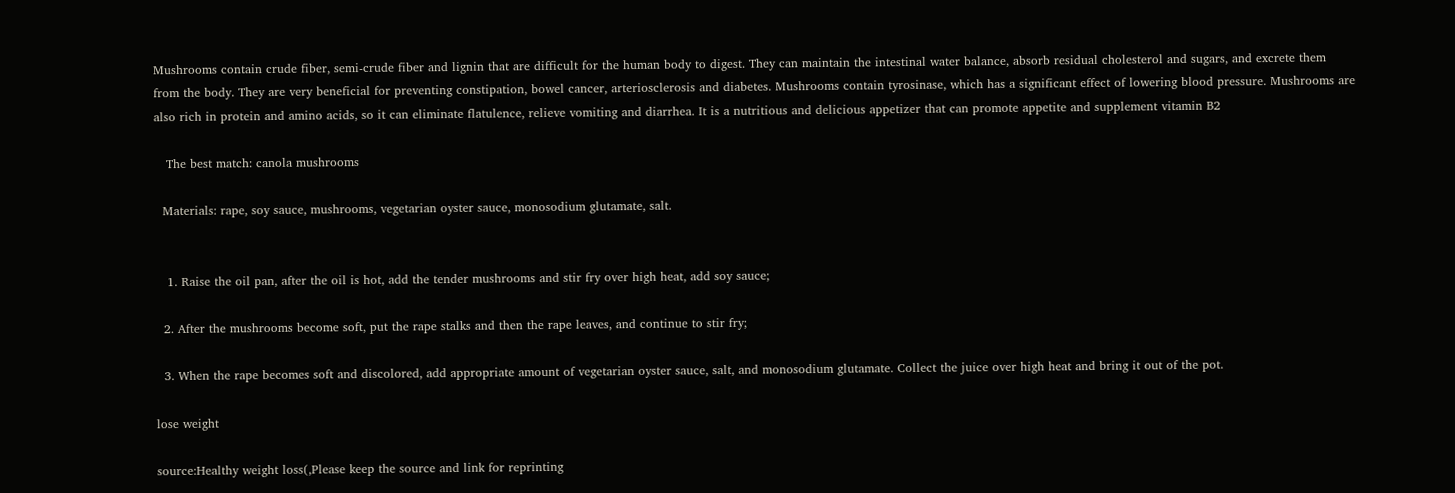Mushrooms contain crude fiber, semi-crude fiber and lignin that are difficult for the human body to digest. They can maintain the intestinal water balance, absorb residual cholesterol and sugars, and excrete them from the body. They are very beneficial for preventing constipation, bowel cancer, arteriosclerosis and diabetes. Mushrooms contain tyrosinase, which has a significant effect of lowering blood pressure. Mushrooms are also rich in protein and amino acids, so it can eliminate flatulence, relieve vomiting and diarrhea. It is a nutritious and delicious appetizer that can promote appetite and supplement vitamin B2

   The best match: canola mushrooms

  Materials: rape, soy sauce, mushrooms, vegetarian oyster sauce, monosodium glutamate, salt.


   1. Raise the oil pan, after the oil is hot, add the tender mushrooms and stir fry over high heat, add soy sauce;

  2. After the mushrooms become soft, put the rape stalks and then the rape leaves, and continue to stir fry;

  3. When the rape becomes soft and discolored, add appropriate amount of vegetarian oyster sauce, salt, and monosodium glutamate. Collect the juice over high heat and bring it out of the pot.

lose weight

source:Healthy weight loss(,Please keep the source and link for reprinting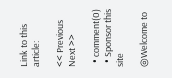Link to this article:

<< Previous Next >>

  • comment(0)
  • Sponsor this site

◎Welcome to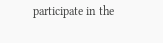participate in the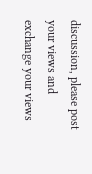discussion, please post your views and exchange your views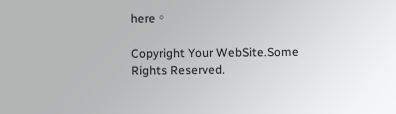here。

Copyright Your WebSite.Some Rights Reserved.